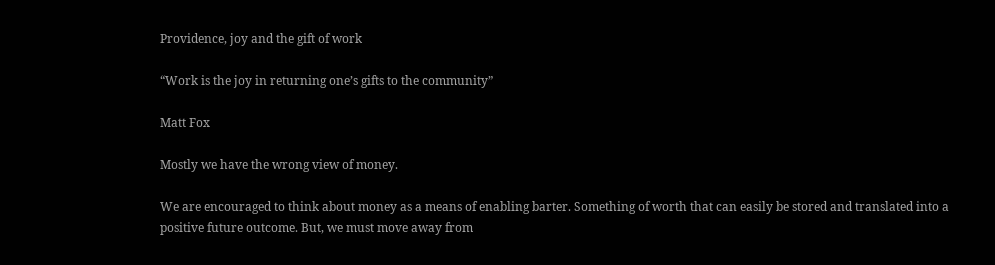Providence, joy and the gift of work

“Work is the joy in returning one’s gifts to the community”

Matt Fox

Mostly we have the wrong view of money.

We are encouraged to think about money as a means of enabling barter. Something of worth that can easily be stored and translated into a positive future outcome. But, we must move away from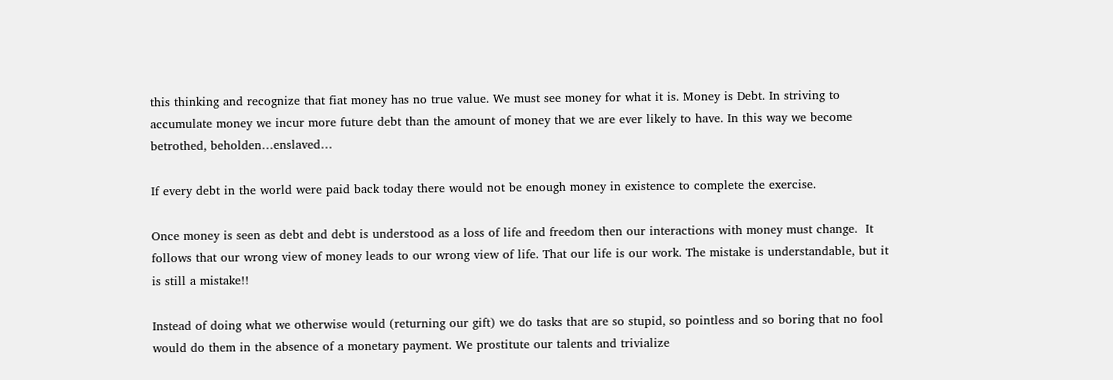this thinking and recognize that fiat money has no true value. We must see money for what it is. Money is Debt. In striving to accumulate money we incur more future debt than the amount of money that we are ever likely to have. In this way we become betrothed, beholden…enslaved…

If every debt in the world were paid back today there would not be enough money in existence to complete the exercise.

Once money is seen as debt and debt is understood as a loss of life and freedom then our interactions with money must change.  It follows that our wrong view of money leads to our wrong view of life. That our life is our work. The mistake is understandable, but it is still a mistake!!

Instead of doing what we otherwise would (returning our gift) we do tasks that are so stupid, so pointless and so boring that no fool would do them in the absence of a monetary payment. We prostitute our talents and trivialize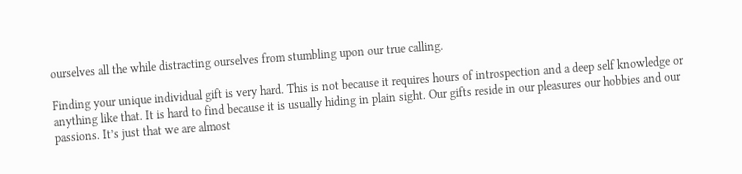ourselves all the while distracting ourselves from stumbling upon our true calling.

Finding your unique individual gift is very hard. This is not because it requires hours of introspection and a deep self knowledge or anything like that. It is hard to find because it is usually hiding in plain sight. Our gifts reside in our pleasures our hobbies and our passions. It’s just that we are almost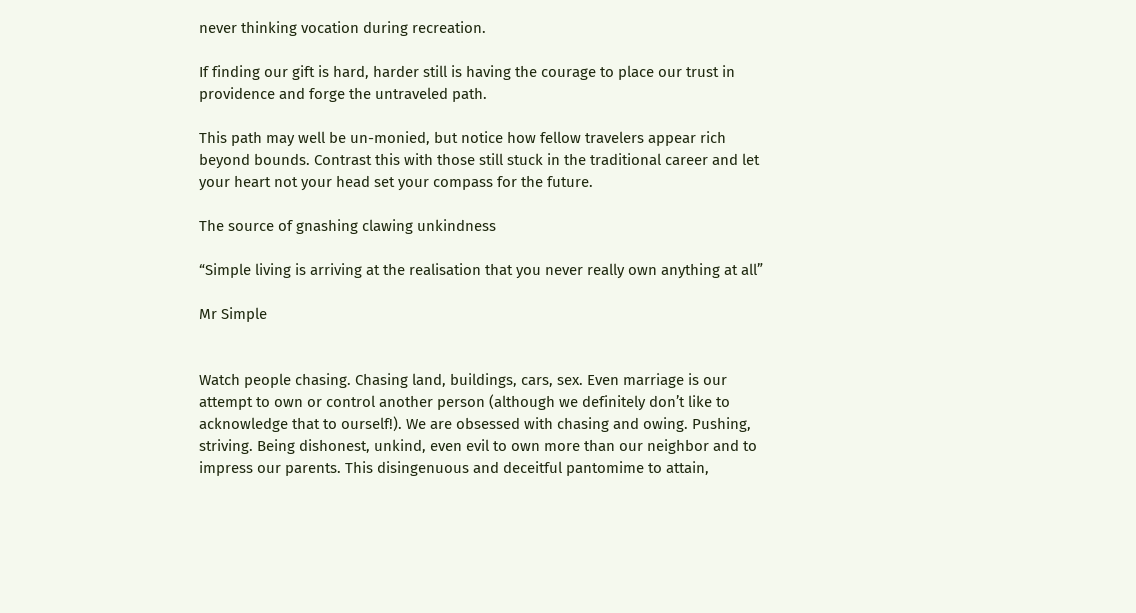never thinking vocation during recreation.

If finding our gift is hard, harder still is having the courage to place our trust in providence and forge the untraveled path.

This path may well be un-monied, but notice how fellow travelers appear rich beyond bounds. Contrast this with those still stuck in the traditional career and let your heart not your head set your compass for the future.

The source of gnashing clawing unkindness

“Simple living is arriving at the realisation that you never really own anything at all”

Mr Simple


Watch people chasing. Chasing land, buildings, cars, sex. Even marriage is our attempt to own or control another person (although we definitely don’t like to acknowledge that to ourself!). We are obsessed with chasing and owing. Pushing, striving. Being dishonest, unkind, even evil to own more than our neighbor and to impress our parents. This disingenuous and deceitful pantomime to attain,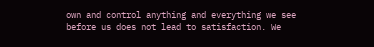own and control anything and everything we see before us does not lead to satisfaction. We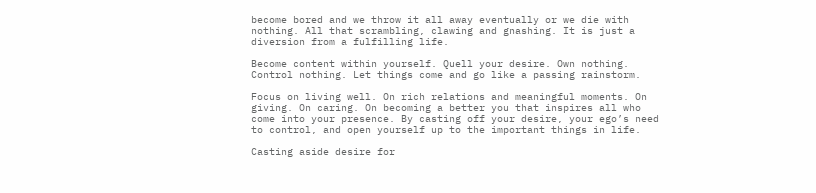become bored and we throw it all away eventually or we die with nothing. All that scrambling, clawing and gnashing. It is just a diversion from a fulfilling life.

Become content within yourself. Quell your desire. Own nothing. Control nothing. Let things come and go like a passing rainstorm.

Focus on living well. On rich relations and meaningful moments. On giving. On caring. On becoming a better you that inspires all who come into your presence. By casting off your desire, your ego’s need to control, and open yourself up to the important things in life.

Casting aside desire for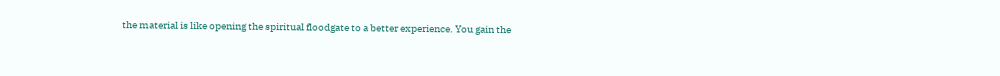the material is like opening the spiritual floodgate to a better experience. You gain the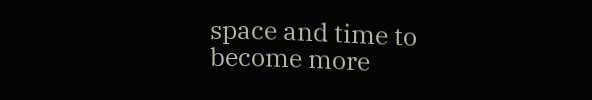space and time to become more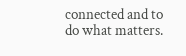connected and to do what matters.